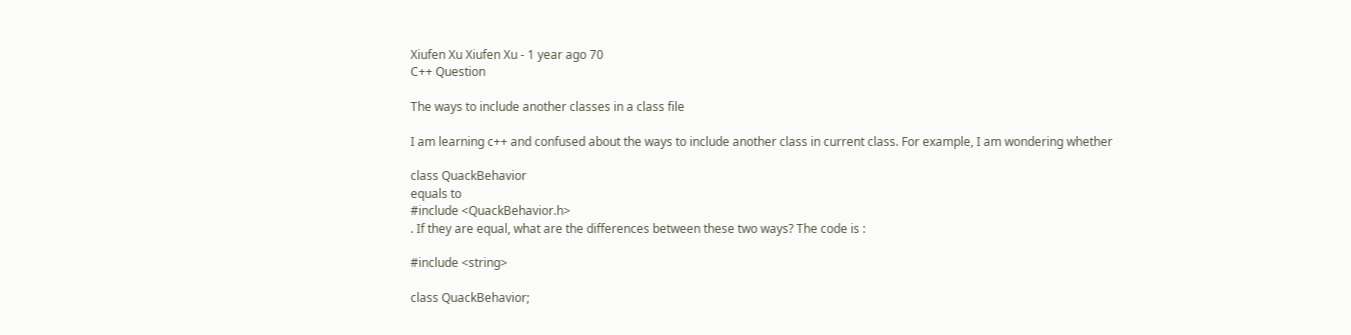Xiufen Xu Xiufen Xu - 1 year ago 70
C++ Question

The ways to include another classes in a class file

I am learning c++ and confused about the ways to include another class in current class. For example, I am wondering whether

class QuackBehavior
equals to
#include <QuackBehavior.h>
. If they are equal, what are the differences between these two ways? The code is :

#include <string>

class QuackBehavior;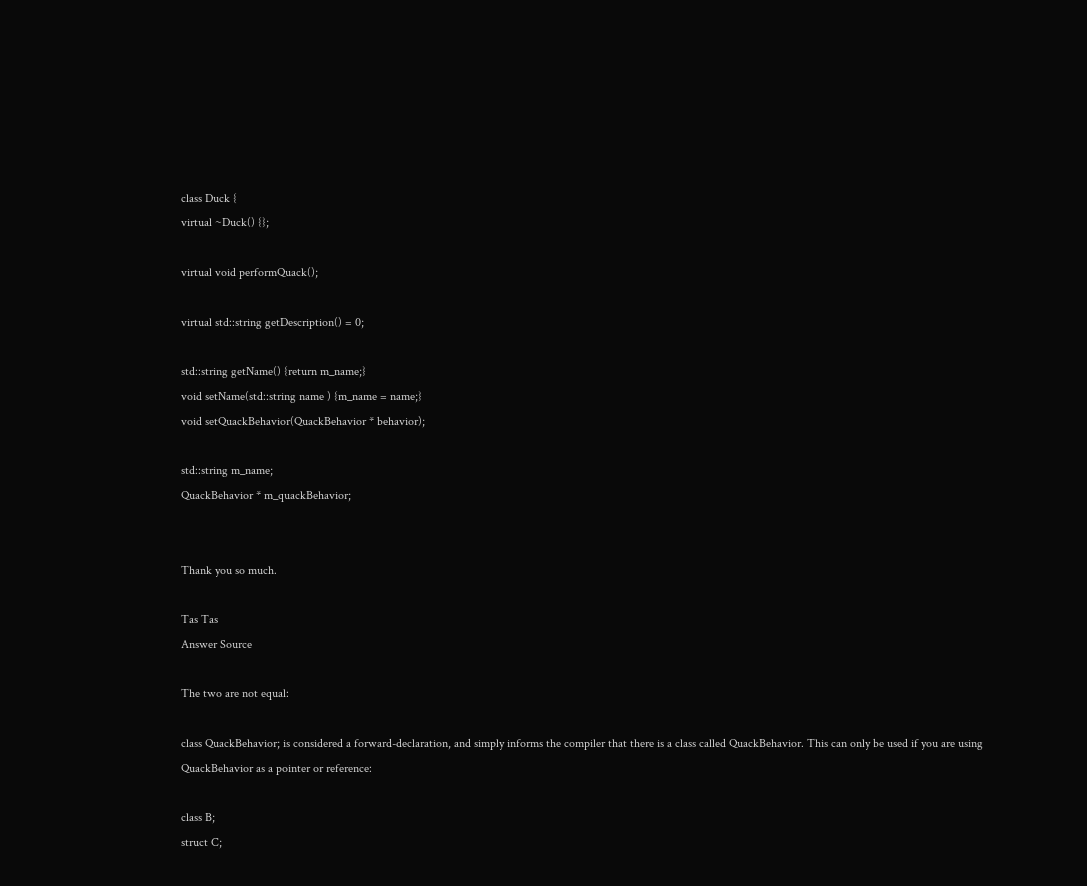class Duck {
virtual ~Duck() {};

virtual void performQuack();

virtual std::string getDescription() = 0;

std::string getName() {return m_name;}
void setName(std::string name ) {m_name = name;}
void setQuackBehavior(QuackBehavior * behavior);

std::string m_name;
QuackBehavior * m_quackBehavior;


Thank you so much.

Tas Tas
Answer Source

The two are not equal:

class QuackBehavior; is considered a forward-declaration, and simply informs the compiler that there is a class called QuackBehavior. This can only be used if you are using QuackBehavior as a pointer or reference:

class B;
struct C;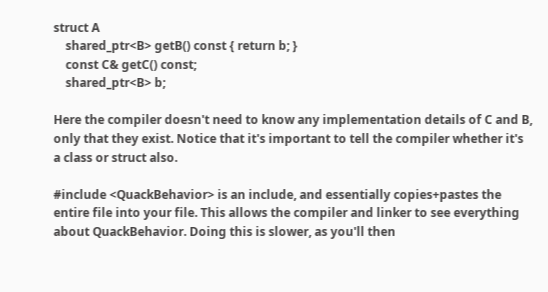struct A
    shared_ptr<B> getB() const { return b; }
    const C& getC() const;
    shared_ptr<B> b;

Here the compiler doesn't need to know any implementation details of C and B, only that they exist. Notice that it's important to tell the compiler whether it's a class or struct also.

#include <QuackBehavior> is an include, and essentially copies+pastes the entire file into your file. This allows the compiler and linker to see everything about QuackBehavior. Doing this is slower, as you'll then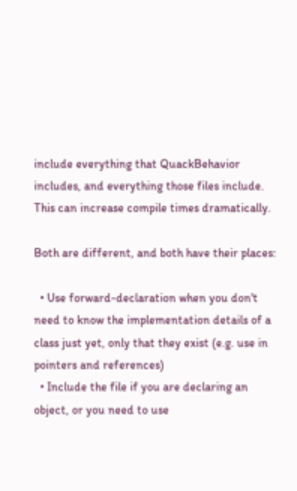include everything that QuackBehavior includes, and everything those files include. This can increase compile times dramatically.

Both are different, and both have their places:

  • Use forward-declaration when you don't need to know the implementation details of a class just yet, only that they exist (e.g. use in pointers and references)
  • Include the file if you are declaring an object, or you need to use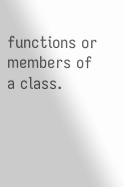functions or members of a class.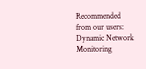Recommended from our users: Dynamic Network Monitoring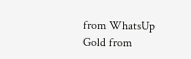from WhatsUp Gold from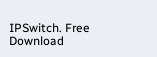IPSwitch. Free Download